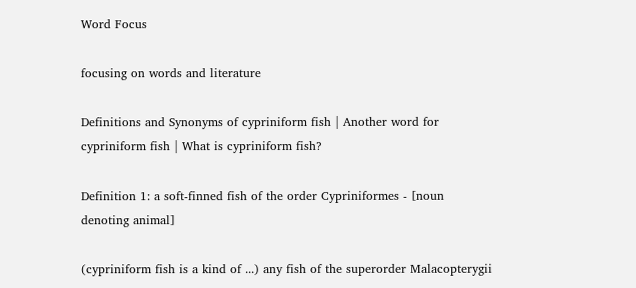Word Focus

focusing on words and literature

Definitions and Synonyms of cypriniform fish | Another word for cypriniform fish | What is cypriniform fish?

Definition 1: a soft-finned fish of the order Cypriniformes - [noun denoting animal]

(cypriniform fish is a kind of ...) any fish of the superorder Malacopterygii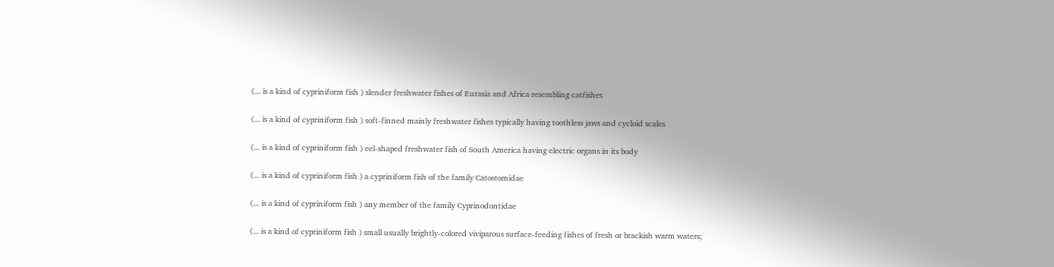(... is a kind of cypriniform fish ) slender freshwater fishes of Eurasia and Africa resembling catfishes

(... is a kind of cypriniform fish ) soft-finned mainly freshwater fishes typically having toothless jaws and cycloid scales

(... is a kind of cypriniform fish ) eel-shaped freshwater fish of South America having electric organs in its body

(... is a kind of cypriniform fish ) a cypriniform fish of the family Catostomidae

(... is a kind of cypriniform fish ) any member of the family Cyprinodontidae

(... is a kind of cypriniform fish ) small usually brightly-colored viviparous surface-feeding fishes of fresh or brackish warm waters;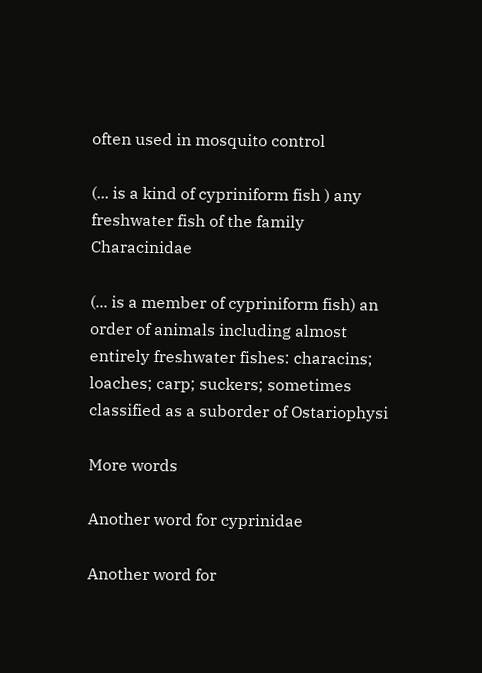often used in mosquito control

(... is a kind of cypriniform fish ) any freshwater fish of the family Characinidae

(... is a member of cypriniform fish) an order of animals including almost entirely freshwater fishes: characins; loaches; carp; suckers; sometimes classified as a suborder of Ostariophysi

More words

Another word for cyprinidae

Another word for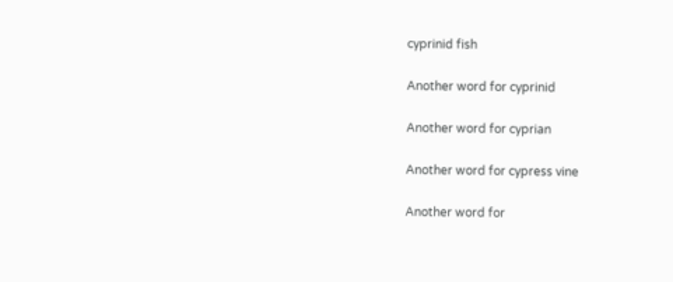cyprinid fish

Another word for cyprinid

Another word for cyprian

Another word for cypress vine

Another word for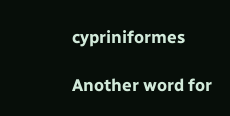cypriniformes

Another word for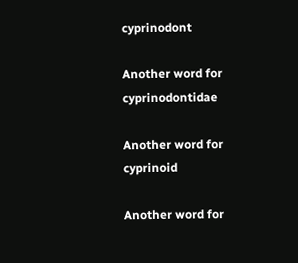cyprinodont

Another word for cyprinodontidae

Another word for cyprinoid

Another word for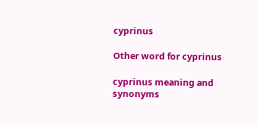cyprinus

Other word for cyprinus

cyprinus meaning and synonyms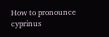How to pronounce cyprinus